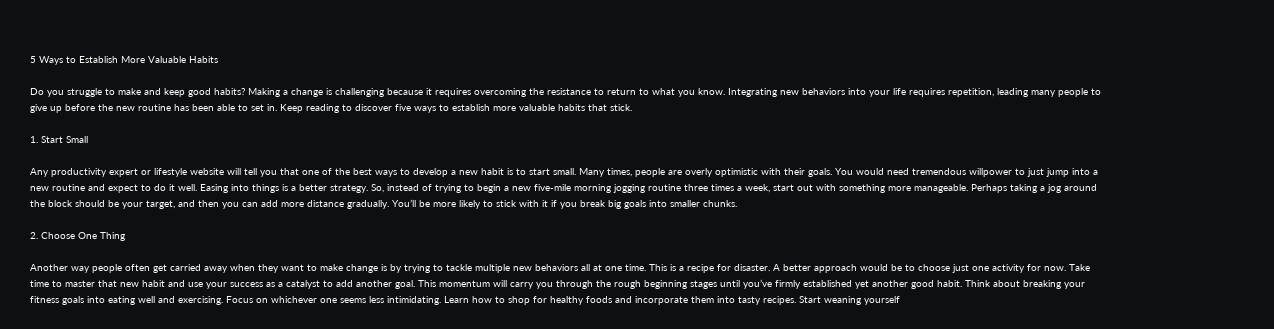5 Ways to Establish More Valuable Habits

Do you struggle to make and keep good habits? Making a change is challenging because it requires overcoming the resistance to return to what you know. Integrating new behaviors into your life requires repetition, leading many people to give up before the new routine has been able to set in. Keep reading to discover five ways to establish more valuable habits that stick.

1. Start Small

Any productivity expert or lifestyle website will tell you that one of the best ways to develop a new habit is to start small. Many times, people are overly optimistic with their goals. You would need tremendous willpower to just jump into a new routine and expect to do it well. Easing into things is a better strategy. So, instead of trying to begin a new five-mile morning jogging routine three times a week, start out with something more manageable. Perhaps taking a jog around the block should be your target, and then you can add more distance gradually. You’ll be more likely to stick with it if you break big goals into smaller chunks.

2. Choose One Thing

Another way people often get carried away when they want to make change is by trying to tackle multiple new behaviors all at one time. This is a recipe for disaster. A better approach would be to choose just one activity for now. Take time to master that new habit and use your success as a catalyst to add another goal. This momentum will carry you through the rough beginning stages until you’ve firmly established yet another good habit. Think about breaking your fitness goals into eating well and exercising. Focus on whichever one seems less intimidating. Learn how to shop for healthy foods and incorporate them into tasty recipes. Start weaning yourself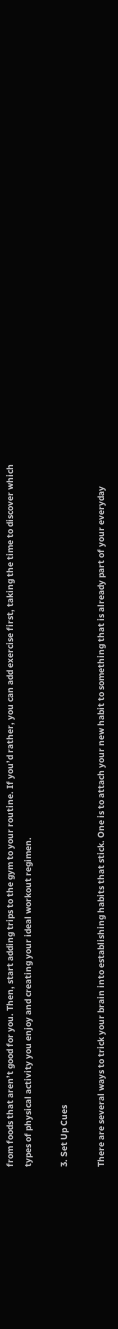from foods that aren’t good for you. Then, start adding trips to the gym to your routine. If you’d rather, you can add exercise first, taking the time to discover which types of physical activity you enjoy and creating your ideal workout regimen.

3. Set Up Cues

There are several ways to trick your brain into establishing habits that stick. One is to attach your new habit to something that is already part of your everyday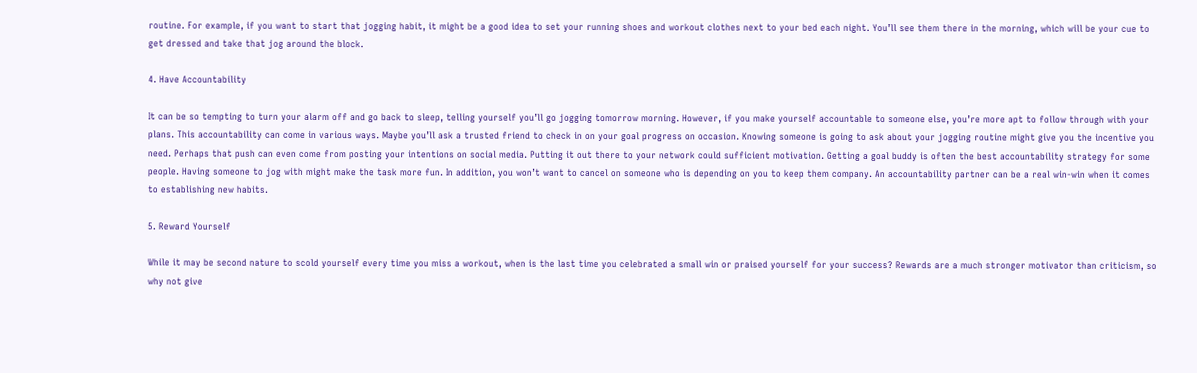routine. For example, if you want to start that jogging habit, it might be a good idea to set your running shoes and workout clothes next to your bed each night. You’ll see them there in the morning, which will be your cue to get dressed and take that jog around the block.

4. Have Accountability

It can be so tempting to turn your alarm off and go back to sleep, telling yourself you’ll go jogging tomorrow morning. However, if you make yourself accountable to someone else, you’re more apt to follow through with your plans. This accountability can come in various ways. Maybe you’ll ask a trusted friend to check in on your goal progress on occasion. Knowing someone is going to ask about your jogging routine might give you the incentive you need. Perhaps that push can even come from posting your intentions on social media. Putting it out there to your network could sufficient motivation. Getting a goal buddy is often the best accountability strategy for some people. Having someone to jog with might make the task more fun. In addition, you won’t want to cancel on someone who is depending on you to keep them company. An accountability partner can be a real win-win when it comes to establishing new habits.

5. Reward Yourself

While it may be second nature to scold yourself every time you miss a workout, when is the last time you celebrated a small win or praised yourself for your success? Rewards are a much stronger motivator than criticism, so why not give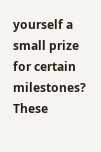yourself a small prize for certain milestones? These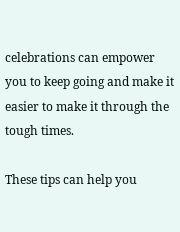celebrations can empower you to keep going and make it easier to make it through the tough times.

These tips can help you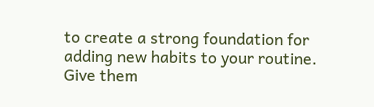to create a strong foundation for adding new habits to your routine. Give them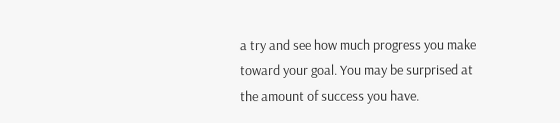a try and see how much progress you make toward your goal. You may be surprised at the amount of success you have.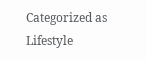Categorized as Lifestyle